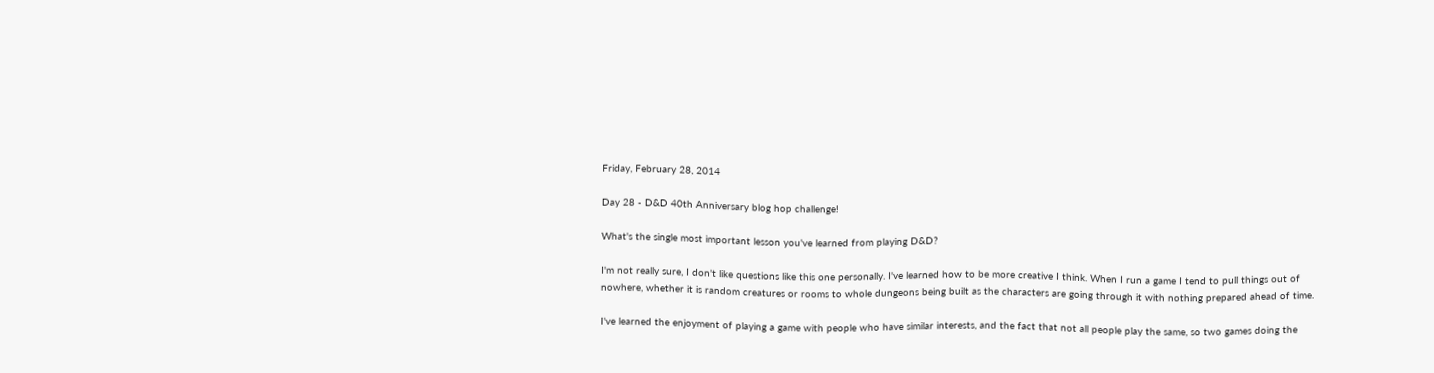Friday, February 28, 2014

Day 28 - D&D 40th Anniversary blog hop challenge!

What's the single most important lesson you've learned from playing D&D?

I'm not really sure, I don't like questions like this one personally. I've learned how to be more creative I think. When I run a game I tend to pull things out of nowhere, whether it is random creatures or rooms to whole dungeons being built as the characters are going through it with nothing prepared ahead of time.

I've learned the enjoyment of playing a game with people who have similar interests, and the fact that not all people play the same, so two games doing the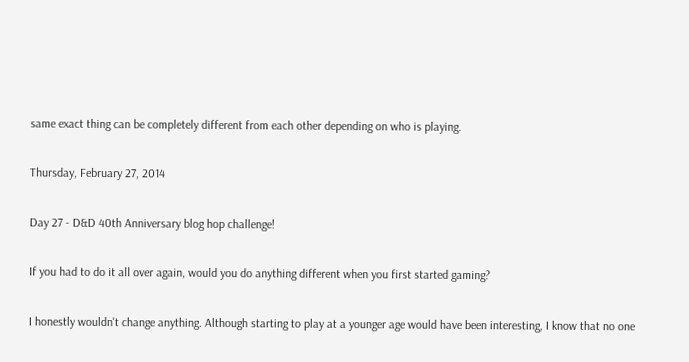same exact thing can be completely different from each other depending on who is playing.

Thursday, February 27, 2014

Day 27 - D&D 40th Anniversary blog hop challenge!

If you had to do it all over again, would you do anything different when you first started gaming?

I honestly wouldn't change anything. Although starting to play at a younger age would have been interesting, I know that no one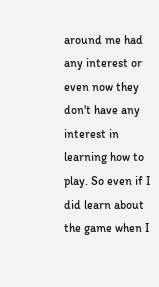around me had any interest or even now they don't have any interest in learning how to play. So even if I did learn about the game when I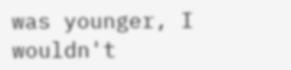was younger, I wouldn't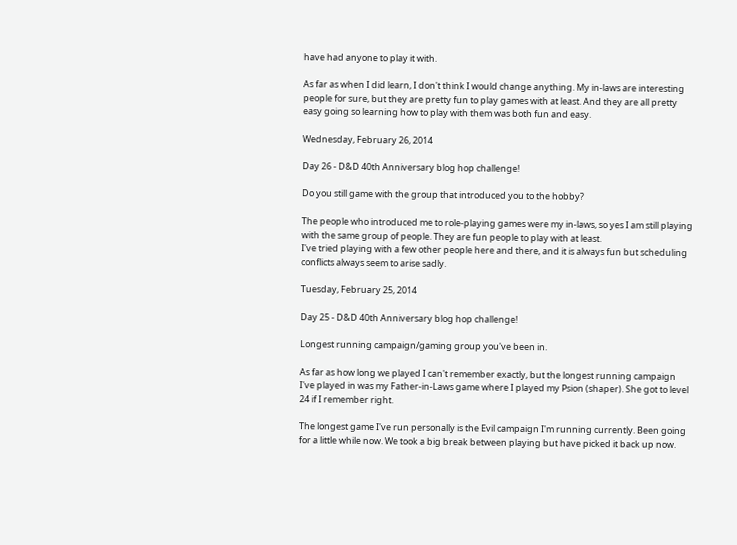have had anyone to play it with.

As far as when I did learn, I don't think I would change anything. My in-laws are interesting people for sure, but they are pretty fun to play games with at least. And they are all pretty easy going so learning how to play with them was both fun and easy.

Wednesday, February 26, 2014

Day 26 - D&D 40th Anniversary blog hop challenge!

Do you still game with the group that introduced you to the hobby?

The people who introduced me to role-playing games were my in-laws, so yes I am still playing with the same group of people. They are fun people to play with at least.
I've tried playing with a few other people here and there, and it is always fun but scheduling conflicts always seem to arise sadly.

Tuesday, February 25, 2014

Day 25 - D&D 40th Anniversary blog hop challenge!

Longest running campaign/gaming group you've been in.

As far as how long we played I can't remember exactly, but the longest running campaign I've played in was my Father-in-Laws game where I played my Psion (shaper). She got to level 24 if I remember right.

The longest game I've run personally is the Evil campaign I'm running currently. Been going for a little while now. We took a big break between playing but have picked it back up now.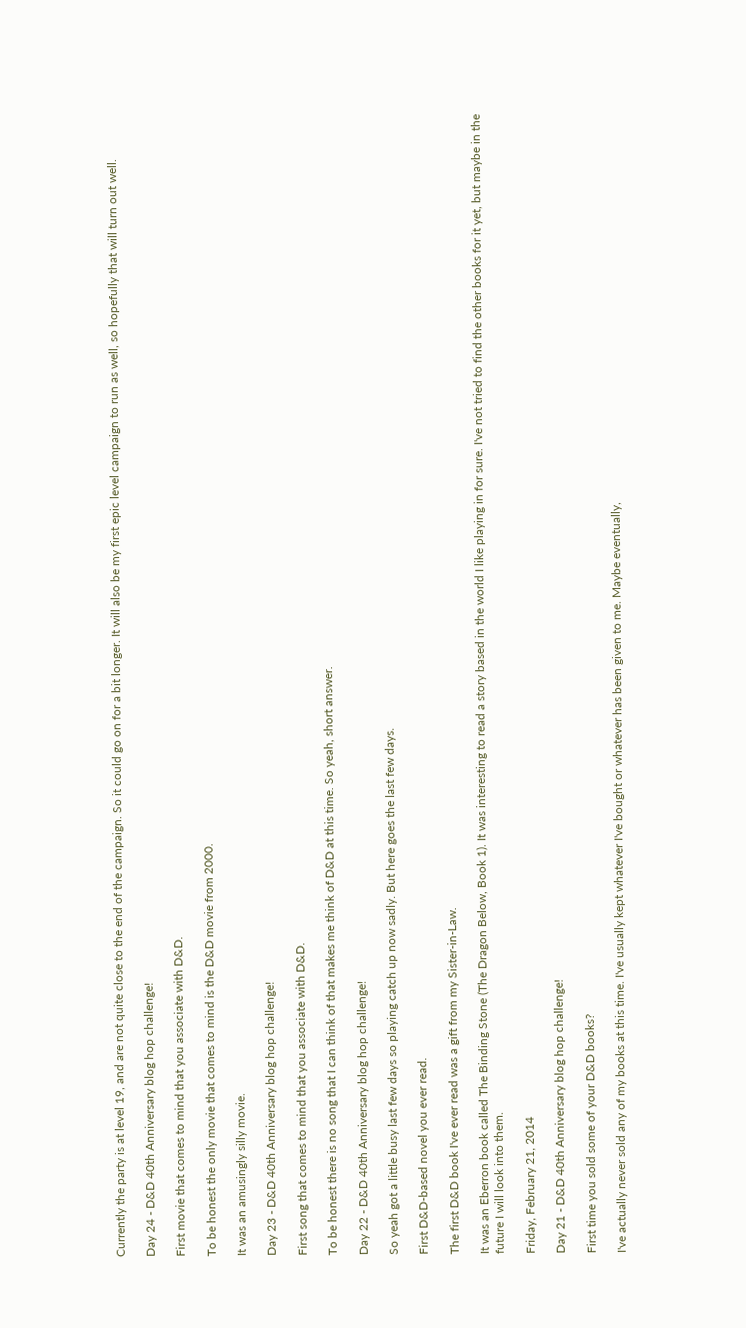Currently the party is at level 19, and are not quite close to the end of the campaign. So it could go on for a bit longer. It will also be my first epic level campaign to run as well, so hopefully that will turn out well.

Day 24 - D&D 40th Anniversary blog hop challenge!

First movie that comes to mind that you associate with D&D.

To be honest the only movie that comes to mind is the D&D movie from 2000.

It was an amusingly silly movie.

Day 23 - D&D 40th Anniversary blog hop challenge!

First song that comes to mind that you associate with D&D.

To be honest there is no song that I can think of that makes me think of D&D at this time. So yeah, short answer.

Day 22 - D&D 40th Anniversary blog hop challenge!

So yeah got a little busy last few days so playing catch up now sadly. But here goes the last few days.

First D&D-based novel you ever read.

The first D&D book I've ever read was a gift from my Sister-in-Law.

It was an Eberron book called The Binding Stone (The Dragon Below, Book 1). It was interesting to read a story based in the world I like playing in for sure. I've not tried to find the other books for it yet, but maybe in the future I will look into them.

Friday, February 21, 2014

Day 21 - D&D 40th Anniversary blog hop challenge!

First time you sold some of your D&D books?

I've actually never sold any of my books at this time. I've usually kept whatever I've bought or whatever has been given to me. Maybe eventually,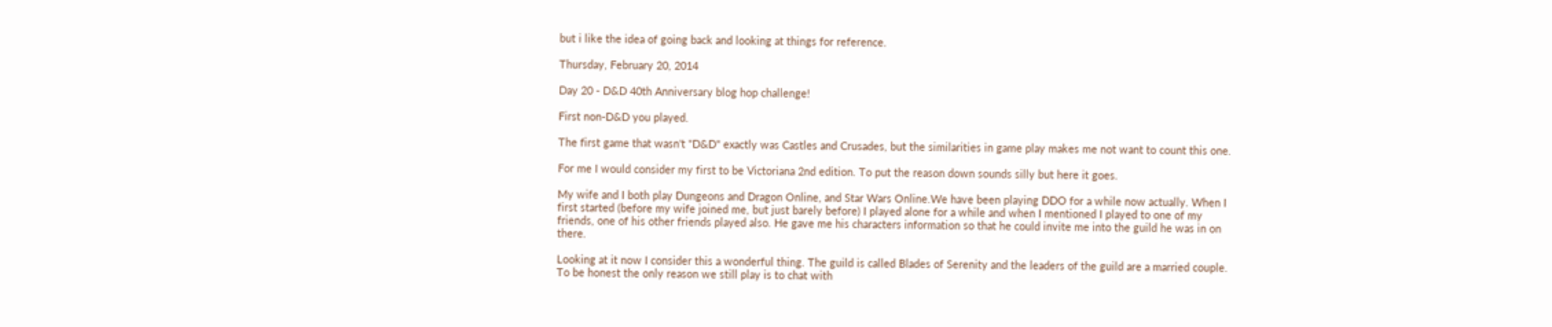but i like the idea of going back and looking at things for reference.

Thursday, February 20, 2014

Day 20 - D&D 40th Anniversary blog hop challenge!

First non-D&D you played.

The first game that wasn't "D&D" exactly was Castles and Crusades, but the similarities in game play makes me not want to count this one.

For me I would consider my first to be Victoriana 2nd edition. To put the reason down sounds silly but here it goes.

My wife and I both play Dungeons and Dragon Online, and Star Wars Online.We have been playing DDO for a while now actually. When I first started (before my wife joined me, but just barely before) I played alone for a while and when I mentioned I played to one of my friends, one of his other friends played also. He gave me his characters information so that he could invite me into the guild he was in on there.

Looking at it now I consider this a wonderful thing. The guild is called Blades of Serenity and the leaders of the guild are a married couple. To be honest the only reason we still play is to chat with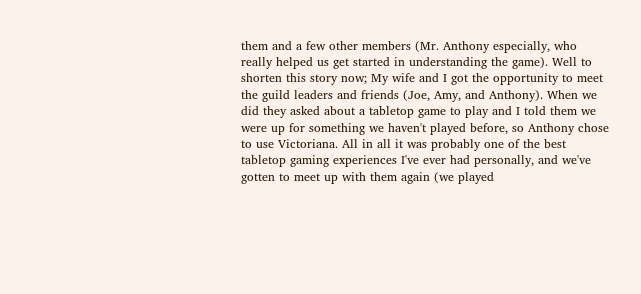them and a few other members (Mr. Anthony especially, who really helped us get started in understanding the game). Well to shorten this story now; My wife and I got the opportunity to meet the guild leaders and friends (Joe, Amy, and Anthony). When we did they asked about a tabletop game to play and I told them we were up for something we haven't played before, so Anthony chose to use Victoriana. All in all it was probably one of the best tabletop gaming experiences I've ever had personally, and we've gotten to meet up with them again (we played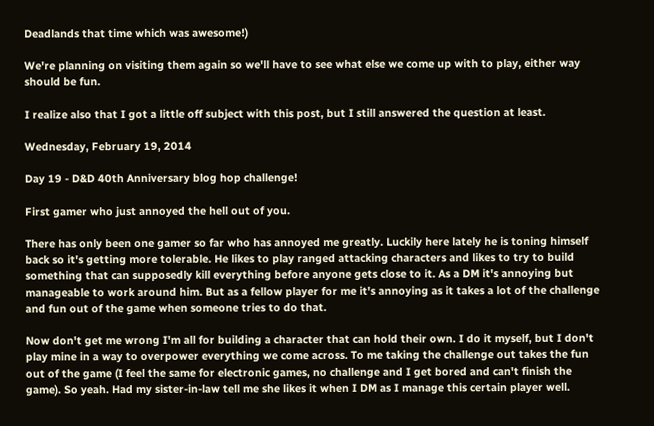Deadlands that time which was awesome!)

We're planning on visiting them again so we'll have to see what else we come up with to play, either way should be fun.

I realize also that I got a little off subject with this post, but I still answered the question at least.

Wednesday, February 19, 2014

Day 19 - D&D 40th Anniversary blog hop challenge!

First gamer who just annoyed the hell out of you.

There has only been one gamer so far who has annoyed me greatly. Luckily here lately he is toning himself back so it's getting more tolerable. He likes to play ranged attacking characters and likes to try to build something that can supposedly kill everything before anyone gets close to it. As a DM it's annoying but manageable to work around him. But as a fellow player for me it's annoying as it takes a lot of the challenge and fun out of the game when someone tries to do that.

Now don't get me wrong I'm all for building a character that can hold their own. I do it myself, but I don't play mine in a way to overpower everything we come across. To me taking the challenge out takes the fun out of the game (I feel the same for electronic games, no challenge and I get bored and can't finish the game). So yeah. Had my sister-in-law tell me she likes it when I DM as I manage this certain player well.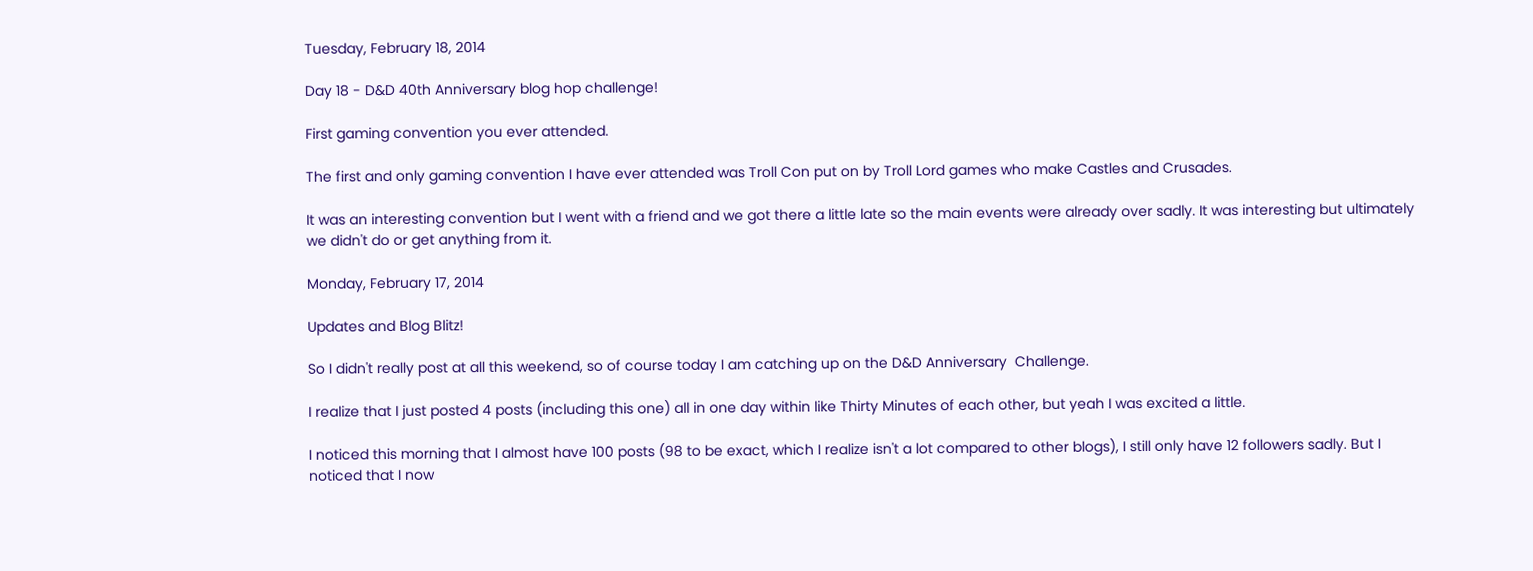Tuesday, February 18, 2014

Day 18 - D&D 40th Anniversary blog hop challenge!

First gaming convention you ever attended.

The first and only gaming convention I have ever attended was Troll Con put on by Troll Lord games who make Castles and Crusades.

It was an interesting convention but I went with a friend and we got there a little late so the main events were already over sadly. It was interesting but ultimately we didn't do or get anything from it.

Monday, February 17, 2014

Updates and Blog Blitz!

So I didn't really post at all this weekend, so of course today I am catching up on the D&D Anniversary  Challenge.

I realize that I just posted 4 posts (including this one) all in one day within like Thirty Minutes of each other, but yeah I was excited a little.

I noticed this morning that I almost have 100 posts (98 to be exact, which I realize isn't a lot compared to other blogs), I still only have 12 followers sadly. But I noticed that I now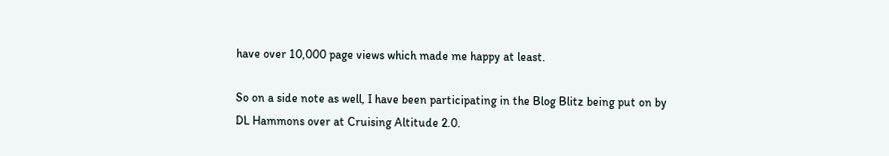have over 10,000 page views which made me happy at least.

So on a side note as well, I have been participating in the Blog Blitz being put on by DL Hammons over at Cruising Altitude 2.0.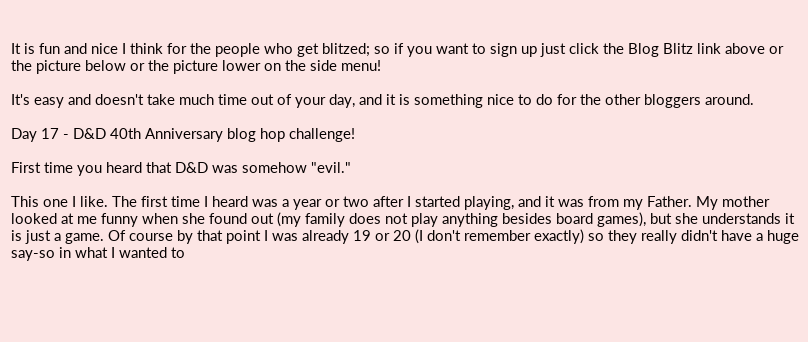It is fun and nice I think for the people who get blitzed; so if you want to sign up just click the Blog Blitz link above or the picture below or the picture lower on the side menu!

It's easy and doesn't take much time out of your day, and it is something nice to do for the other bloggers around.

Day 17 - D&D 40th Anniversary blog hop challenge!

First time you heard that D&D was somehow "evil."

This one I like. The first time I heard was a year or two after I started playing, and it was from my Father. My mother looked at me funny when she found out (my family does not play anything besides board games), but she understands it is just a game. Of course by that point I was already 19 or 20 (I don't remember exactly) so they really didn't have a huge say-so in what I wanted to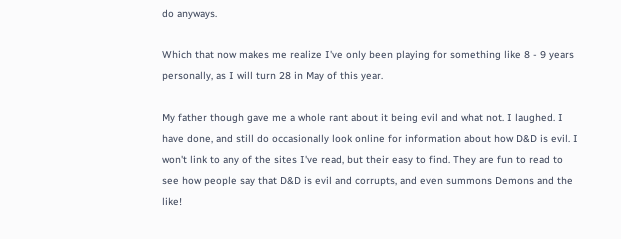do anyways.

Which that now makes me realize I've only been playing for something like 8 - 9 years personally, as I will turn 28 in May of this year.

My father though gave me a whole rant about it being evil and what not. I laughed. I have done, and still do occasionally look online for information about how D&D is evil. I won't link to any of the sites I've read, but their easy to find. They are fun to read to see how people say that D&D is evil and corrupts, and even summons Demons and the like!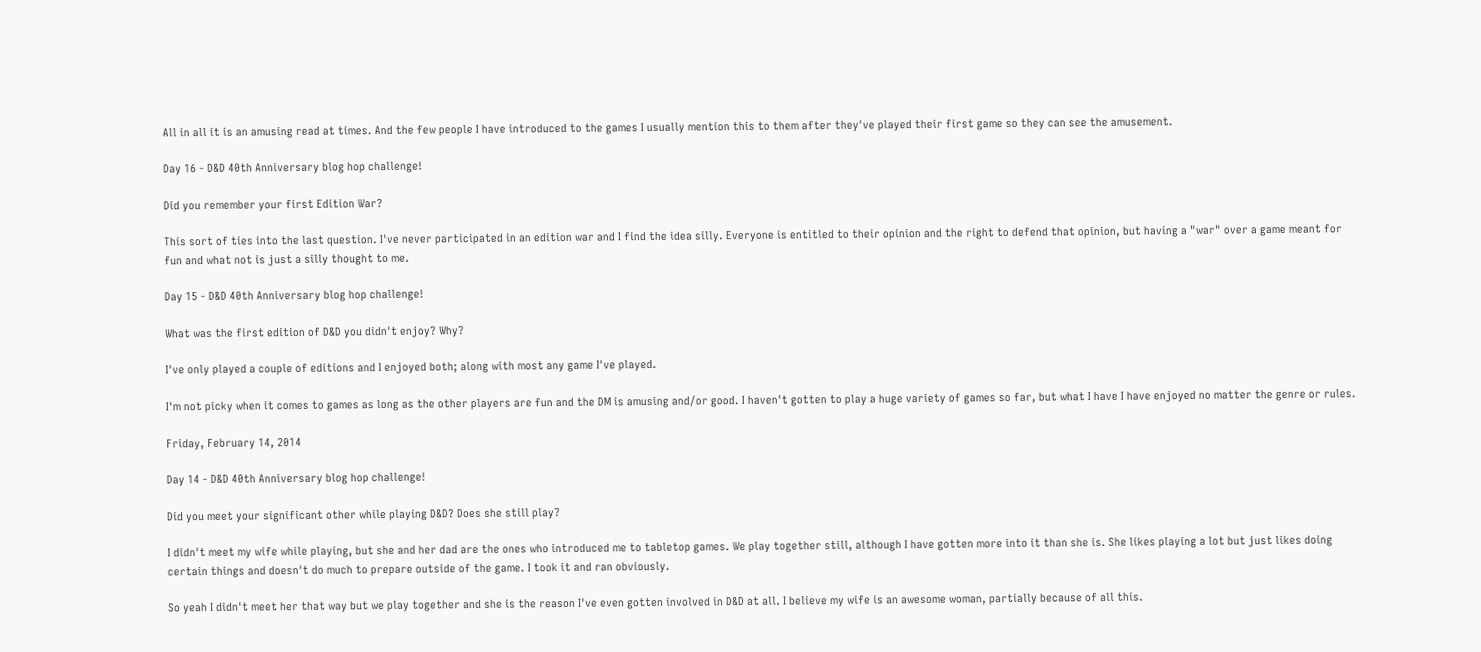All in all it is an amusing read at times. And the few people I have introduced to the games I usually mention this to them after they've played their first game so they can see the amusement.

Day 16 - D&D 40th Anniversary blog hop challenge!

Did you remember your first Edition War?

This sort of ties into the last question. I've never participated in an edition war and I find the idea silly. Everyone is entitled to their opinion and the right to defend that opinion, but having a "war" over a game meant for fun and what not is just a silly thought to me.

Day 15 - D&D 40th Anniversary blog hop challenge!

What was the first edition of D&D you didn't enjoy? Why?

I've only played a couple of editions and I enjoyed both; along with most any game I've played.

I'm not picky when it comes to games as long as the other players are fun and the DM is amusing and/or good. I haven't gotten to play a huge variety of games so far, but what I have I have enjoyed no matter the genre or rules.

Friday, February 14, 2014

Day 14 - D&D 40th Anniversary blog hop challenge!

Did you meet your significant other while playing D&D? Does she still play?

I didn't meet my wife while playing, but she and her dad are the ones who introduced me to tabletop games. We play together still, although I have gotten more into it than she is. She likes playing a lot but just likes doing certain things and doesn't do much to prepare outside of the game. I took it and ran obviously.

So yeah I didn't meet her that way but we play together and she is the reason I've even gotten involved in D&D at all. I believe my wife is an awesome woman, partially because of all this.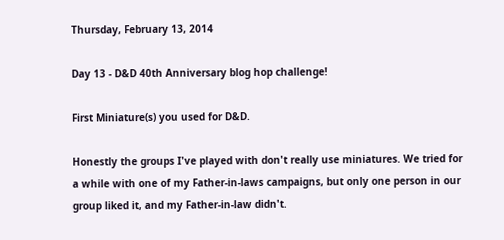Thursday, February 13, 2014

Day 13 - D&D 40th Anniversary blog hop challenge!

First Miniature(s) you used for D&D.

Honestly the groups I've played with don't really use miniatures. We tried for a while with one of my Father-in-laws campaigns, but only one person in our group liked it, and my Father-in-law didn't.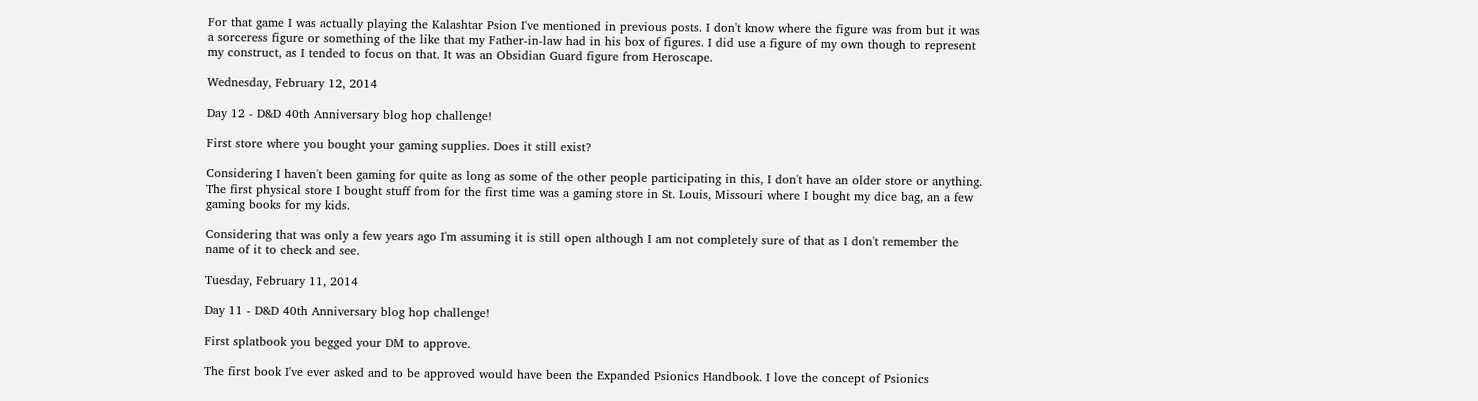For that game I was actually playing the Kalashtar Psion I've mentioned in previous posts. I don't know where the figure was from but it was a sorceress figure or something of the like that my Father-in-law had in his box of figures. I did use a figure of my own though to represent my construct, as I tended to focus on that. It was an Obsidian Guard figure from Heroscape.

Wednesday, February 12, 2014

Day 12 - D&D 40th Anniversary blog hop challenge!

First store where you bought your gaming supplies. Does it still exist?

Considering I haven't been gaming for quite as long as some of the other people participating in this, I don't have an older store or anything. The first physical store I bought stuff from for the first time was a gaming store in St. Louis, Missouri where I bought my dice bag, an a few gaming books for my kids.

Considering that was only a few years ago I'm assuming it is still open although I am not completely sure of that as I don't remember the name of it to check and see.

Tuesday, February 11, 2014

Day 11 - D&D 40th Anniversary blog hop challenge!

First splatbook you begged your DM to approve.

The first book I've ever asked and to be approved would have been the Expanded Psionics Handbook. I love the concept of Psionics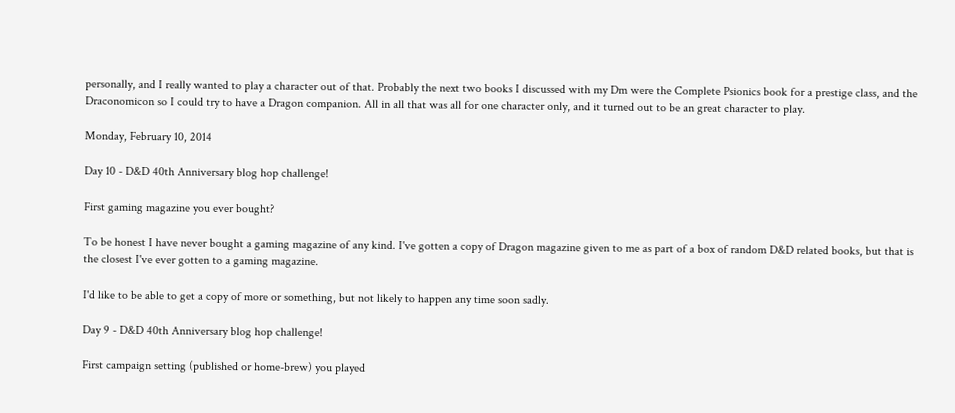personally, and I really wanted to play a character out of that. Probably the next two books I discussed with my Dm were the Complete Psionics book for a prestige class, and the Draconomicon so I could try to have a Dragon companion. All in all that was all for one character only, and it turned out to be an great character to play.

Monday, February 10, 2014

Day 10 - D&D 40th Anniversary blog hop challenge!

First gaming magazine you ever bought?

To be honest I have never bought a gaming magazine of any kind. I've gotten a copy of Dragon magazine given to me as part of a box of random D&D related books, but that is the closest I've ever gotten to a gaming magazine.

I'd like to be able to get a copy of more or something, but not likely to happen any time soon sadly.

Day 9 - D&D 40th Anniversary blog hop challenge!

First campaign setting (published or home-brew) you played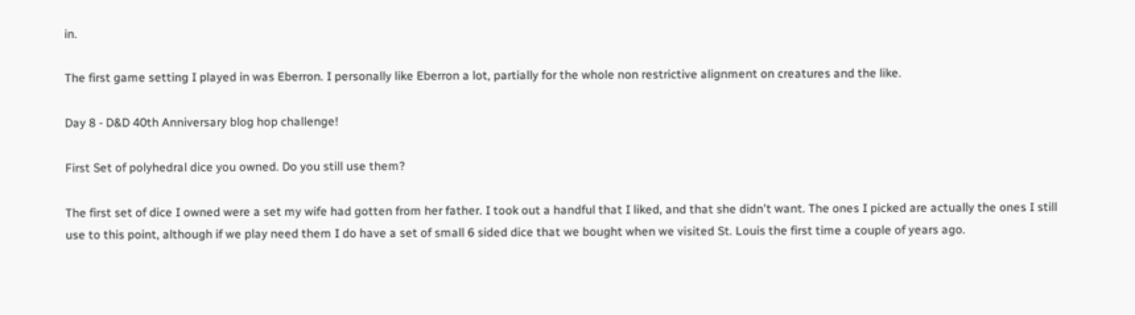in.

The first game setting I played in was Eberron. I personally like Eberron a lot, partially for the whole non restrictive alignment on creatures and the like.

Day 8 - D&D 40th Anniversary blog hop challenge!

First Set of polyhedral dice you owned. Do you still use them?

The first set of dice I owned were a set my wife had gotten from her father. I took out a handful that I liked, and that she didn't want. The ones I picked are actually the ones I still use to this point, although if we play need them I do have a set of small 6 sided dice that we bought when we visited St. Louis the first time a couple of years ago.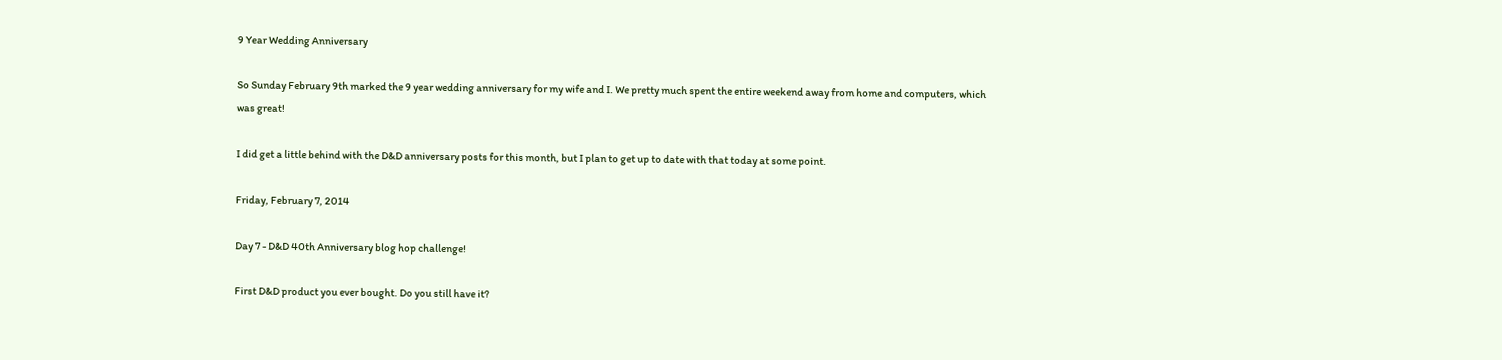9 Year Wedding Anniversary

So Sunday February 9th marked the 9 year wedding anniversary for my wife and I. We pretty much spent the entire weekend away from home and computers, which was great!

I did get a little behind with the D&D anniversary posts for this month, but I plan to get up to date with that today at some point.

Friday, February 7, 2014

Day 7 - D&D 40th Anniversary blog hop challenge!

First D&D product you ever bought. Do you still have it?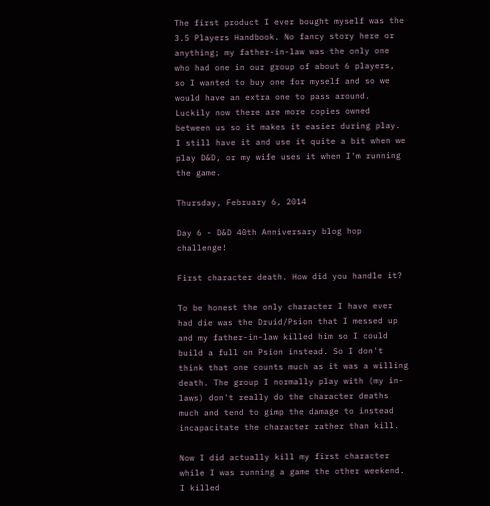The first product I ever bought myself was the 3.5 Players Handbook. No fancy story here or anything; my father-in-law was the only one who had one in our group of about 6 players, so I wanted to buy one for myself and so we would have an extra one to pass around. Luckily now there are more copies owned between us so it makes it easier during play. I still have it and use it quite a bit when we play D&D, or my wife uses it when I'm running the game.

Thursday, February 6, 2014

Day 6 - D&D 40th Anniversary blog hop challenge!

First character death. How did you handle it?

To be honest the only character I have ever had die was the Druid/Psion that I messed up and my father-in-law killed him so I could build a full on Psion instead. So I don't think that one counts much as it was a willing death. The group I normally play with (my in-laws) don't really do the character deaths much and tend to gimp the damage to instead incapacitate the character rather than kill.

Now I did actually kill my first character while I was running a game the other weekend. I killed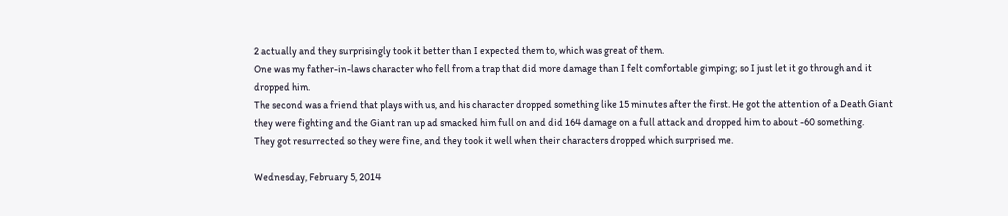2 actually and they surprisingly took it better than I expected them to, which was great of them.
One was my father-in-laws character who fell from a trap that did more damage than I felt comfortable gimping; so I just let it go through and it dropped him.
The second was a friend that plays with us, and his character dropped something like 15 minutes after the first. He got the attention of a Death Giant they were fighting and the Giant ran up ad smacked him full on and did 164 damage on a full attack and dropped him to about -60 something.
They got resurrected so they were fine, and they took it well when their characters dropped which surprised me.

Wednesday, February 5, 2014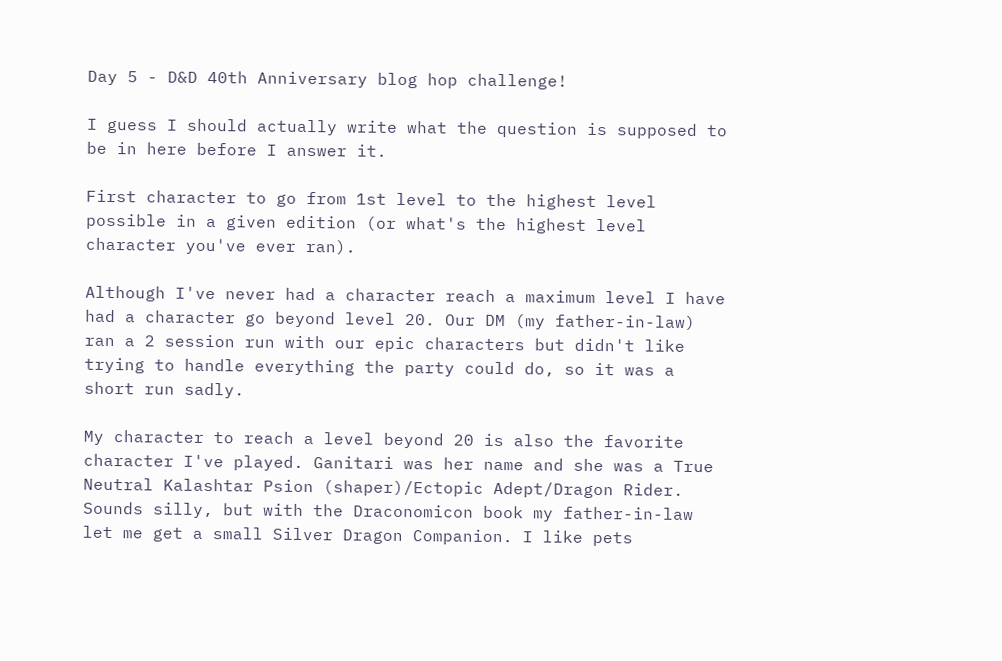Day 5 - D&D 40th Anniversary blog hop challenge!

I guess I should actually write what the question is supposed to be in here before I answer it.

First character to go from 1st level to the highest level possible in a given edition (or what's the highest level character you've ever ran).

Although I've never had a character reach a maximum level I have had a character go beyond level 20. Our DM (my father-in-law) ran a 2 session run with our epic characters but didn't like trying to handle everything the party could do, so it was a short run sadly.

My character to reach a level beyond 20 is also the favorite character I've played. Ganitari was her name and she was a True Neutral Kalashtar Psion (shaper)/Ectopic Adept/Dragon Rider. Sounds silly, but with the Draconomicon book my father-in-law let me get a small Silver Dragon Companion. I like pets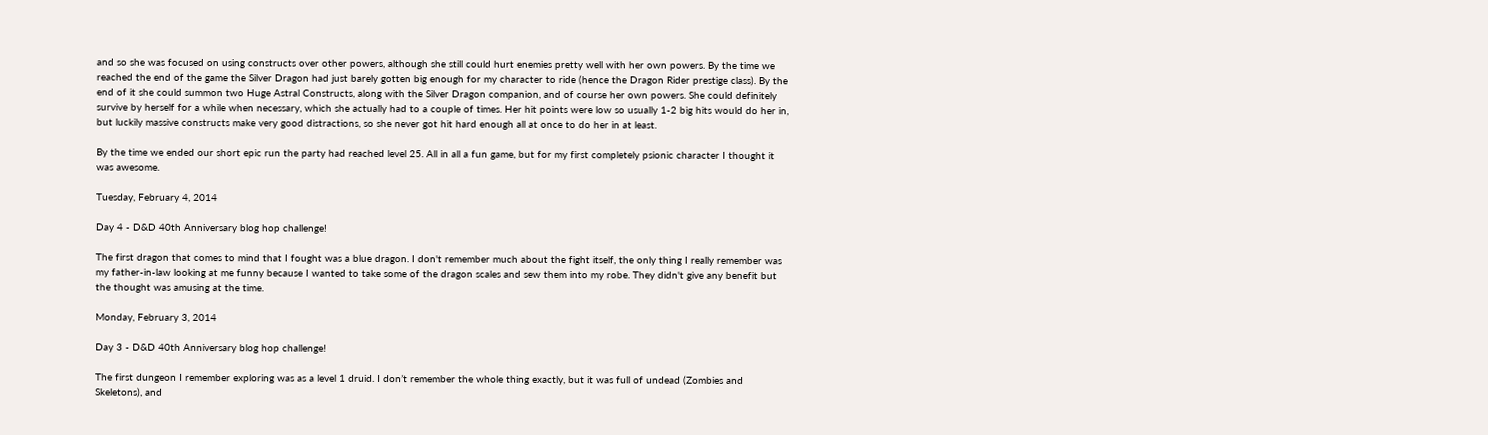and so she was focused on using constructs over other powers, although she still could hurt enemies pretty well with her own powers. By the time we reached the end of the game the Silver Dragon had just barely gotten big enough for my character to ride (hence the Dragon Rider prestige class). By the end of it she could summon two Huge Astral Constructs, along with the Silver Dragon companion, and of course her own powers. She could definitely survive by herself for a while when necessary, which she actually had to a couple of times. Her hit points were low so usually 1-2 big hits would do her in, but luckily massive constructs make very good distractions, so she never got hit hard enough all at once to do her in at least.

By the time we ended our short epic run the party had reached level 25. All in all a fun game, but for my first completely psionic character I thought it was awesome.

Tuesday, February 4, 2014

Day 4 - D&D 40th Anniversary blog hop challenge!

The first dragon that comes to mind that I fought was a blue dragon. I don't remember much about the fight itself, the only thing I really remember was my father-in-law looking at me funny because I wanted to take some of the dragon scales and sew them into my robe. They didn't give any benefit but the thought was amusing at the time.

Monday, February 3, 2014

Day 3 - D&D 40th Anniversary blog hop challenge!

The first dungeon I remember exploring was as a level 1 druid. I don’t remember the whole thing exactly, but it was full of undead (Zombies and Skeletons), and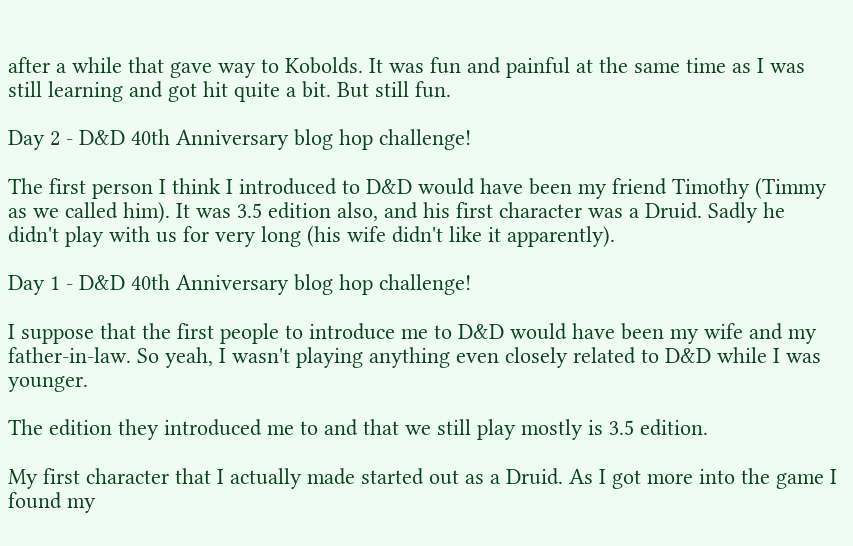after a while that gave way to Kobolds. It was fun and painful at the same time as I was still learning and got hit quite a bit. But still fun.

Day 2 - D&D 40th Anniversary blog hop challenge!

The first person I think I introduced to D&D would have been my friend Timothy (Timmy as we called him). It was 3.5 edition also, and his first character was a Druid. Sadly he didn't play with us for very long (his wife didn't like it apparently).

Day 1 - D&D 40th Anniversary blog hop challenge!

I suppose that the first people to introduce me to D&D would have been my wife and my father-in-law. So yeah, I wasn't playing anything even closely related to D&D while I was younger.

The edition they introduced me to and that we still play mostly is 3.5 edition.

My first character that I actually made started out as a Druid. As I got more into the game I found my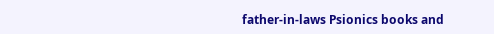father-in-laws Psionics books and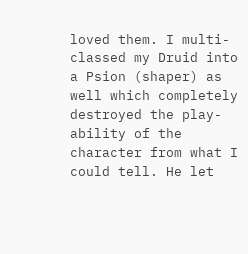loved them. I multi-classed my Druid into a Psion (shaper) as well which completely destroyed the play-ability of the character from what I could tell. He let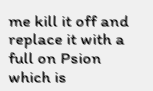me kill it off and replace it with a full on Psion which is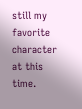still my favorite character at this time.